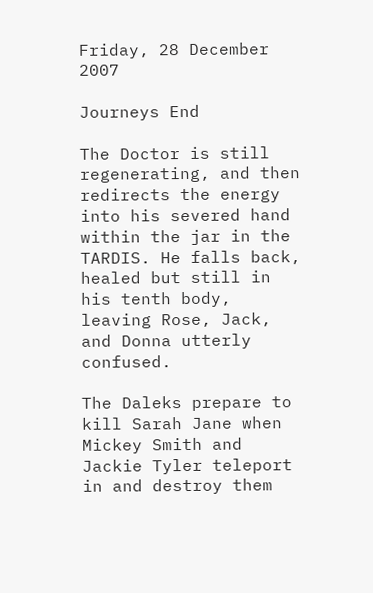Friday, 28 December 2007

Journeys End

The Doctor is still regenerating, and then redirects the energy into his severed hand within the jar in the TARDIS. He falls back, healed but still in his tenth body, leaving Rose, Jack, and Donna utterly confused.

The Daleks prepare to kill Sarah Jane when Mickey Smith and Jackie Tyler teleport in and destroy them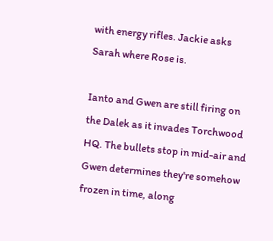with energy rifles. Jackie asks Sarah where Rose is.

Ianto and Gwen are still firing on the Dalek as it invades Torchwood HQ. The bullets stop in mid-air and Gwen determines they're somehow frozen in time, along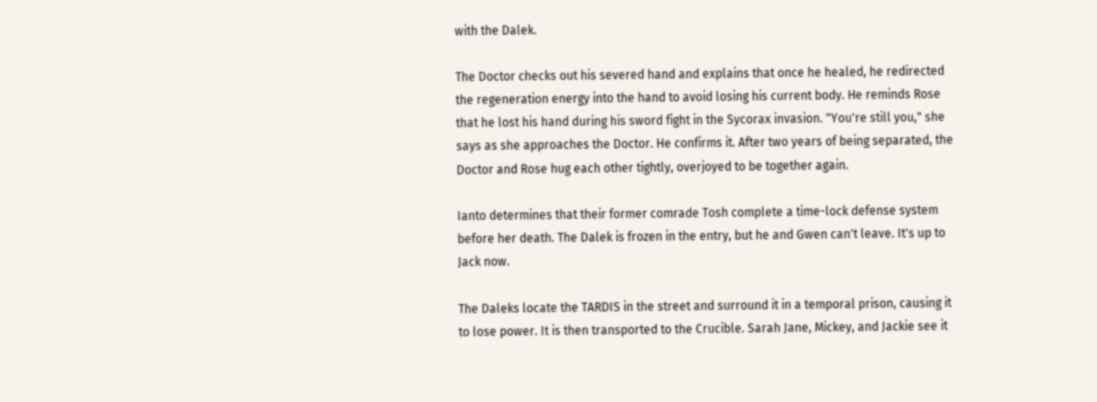with the Dalek.

The Doctor checks out his severed hand and explains that once he healed, he redirected the regeneration energy into the hand to avoid losing his current body. He reminds Rose that he lost his hand during his sword fight in the Sycorax invasion. "You're still you," she says as she approaches the Doctor. He confirms it. After two years of being separated, the Doctor and Rose hug each other tightly, overjoyed to be together again.

Ianto determines that their former comrade Tosh complete a time-lock defense system before her death. The Dalek is frozen in the entry, but he and Gwen can't leave. It's up to Jack now.

The Daleks locate the TARDIS in the street and surround it in a temporal prison, causing it to lose power. It is then transported to the Crucible. Sarah Jane, Mickey, and Jackie see it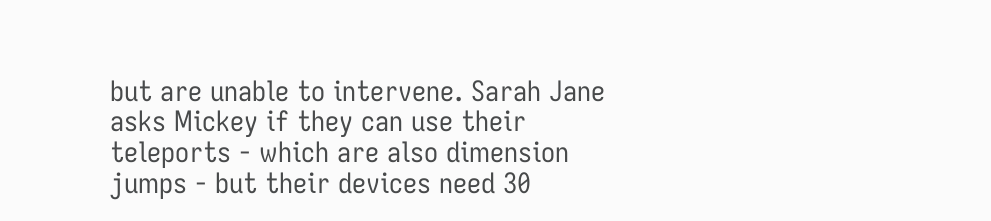but are unable to intervene. Sarah Jane asks Mickey if they can use their teleports - which are also dimension jumps - but their devices need 30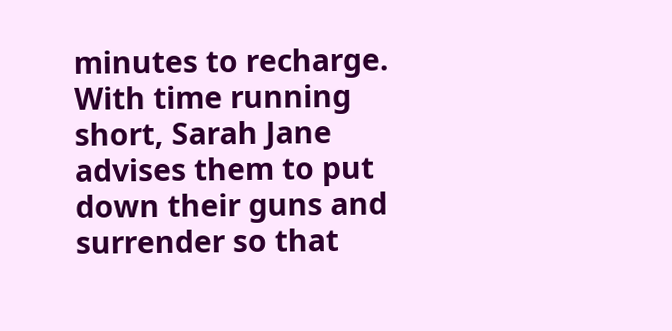minutes to recharge. With time running short, Sarah Jane advises them to put down their guns and surrender so that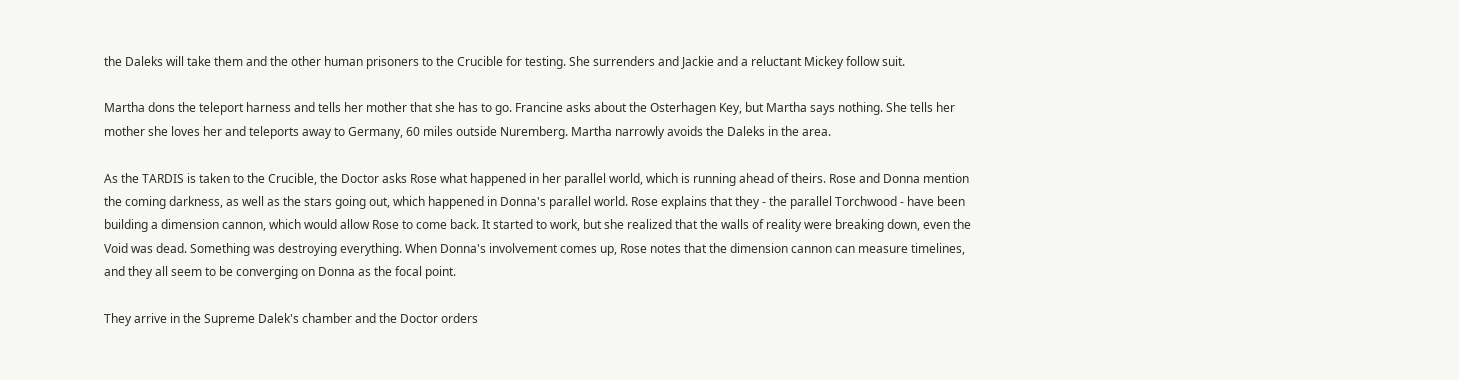the Daleks will take them and the other human prisoners to the Crucible for testing. She surrenders and Jackie and a reluctant Mickey follow suit.

Martha dons the teleport harness and tells her mother that she has to go. Francine asks about the Osterhagen Key, but Martha says nothing. She tells her mother she loves her and teleports away to Germany, 60 miles outside Nuremberg. Martha narrowly avoids the Daleks in the area.

As the TARDIS is taken to the Crucible, the Doctor asks Rose what happened in her parallel world, which is running ahead of theirs. Rose and Donna mention the coming darkness, as well as the stars going out, which happened in Donna's parallel world. Rose explains that they - the parallel Torchwood - have been building a dimension cannon, which would allow Rose to come back. It started to work, but she realized that the walls of reality were breaking down, even the Void was dead. Something was destroying everything. When Donna's involvement comes up, Rose notes that the dimension cannon can measure timelines, and they all seem to be converging on Donna as the focal point.

They arrive in the Supreme Dalek's chamber and the Doctor orders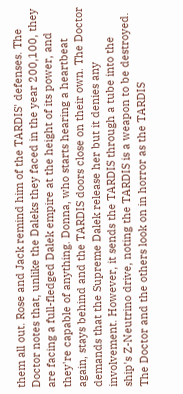them all out. Rose and Jack remind him of the TARDIS' defenses. The Doctor notes that, unlike the Daleks they faced in the year 200,100, they are facing a full-fledged Dalek empire at the height of its power, and they're capable of anything. Donna, who starts hearing a heartbeat again, stays behind and the TARDIS doors close on their own. The Doctor demands that the Supreme Dalek release her but it denies any involvement. However, it sends the TARDIS through a tube into the ship's Z-Neutrino drive, noting the TARDIS is a weapon to be destroyed. The Doctor and the others look on in horror as the TARDIS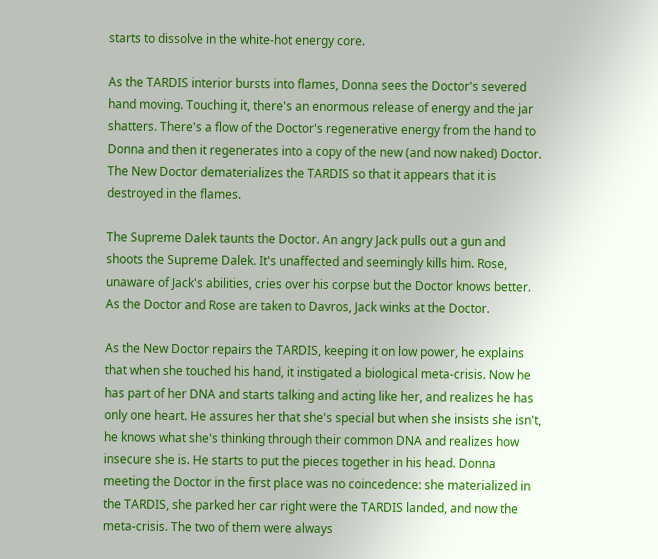starts to dissolve in the white-hot energy core.

As the TARDIS interior bursts into flames, Donna sees the Doctor's severed hand moving. Touching it, there's an enormous release of energy and the jar shatters. There's a flow of the Doctor's regenerative energy from the hand to Donna and then it regenerates into a copy of the new (and now naked) Doctor. The New Doctor dematerializes the TARDIS so that it appears that it is destroyed in the flames.

The Supreme Dalek taunts the Doctor. An angry Jack pulls out a gun and shoots the Supreme Dalek. It's unaffected and seemingly kills him. Rose, unaware of Jack's abilities, cries over his corpse but the Doctor knows better. As the Doctor and Rose are taken to Davros, Jack winks at the Doctor.

As the New Doctor repairs the TARDIS, keeping it on low power, he explains that when she touched his hand, it instigated a biological meta-crisis. Now he has part of her DNA and starts talking and acting like her, and realizes he has only one heart. He assures her that she's special but when she insists she isn't, he knows what she's thinking through their common DNA and realizes how insecure she is. He starts to put the pieces together in his head. Donna meeting the Doctor in the first place was no coincedence: she materialized in the TARDIS, she parked her car right were the TARDIS landed, and now the meta-crisis. The two of them were always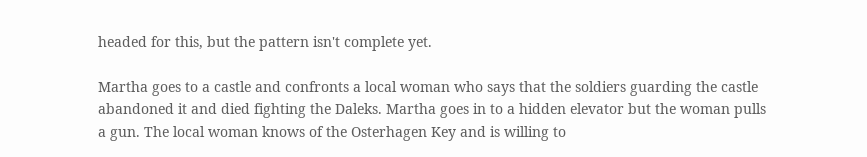headed for this, but the pattern isn't complete yet.

Martha goes to a castle and confronts a local woman who says that the soldiers guarding the castle abandoned it and died fighting the Daleks. Martha goes in to a hidden elevator but the woman pulls a gun. The local woman knows of the Osterhagen Key and is willing to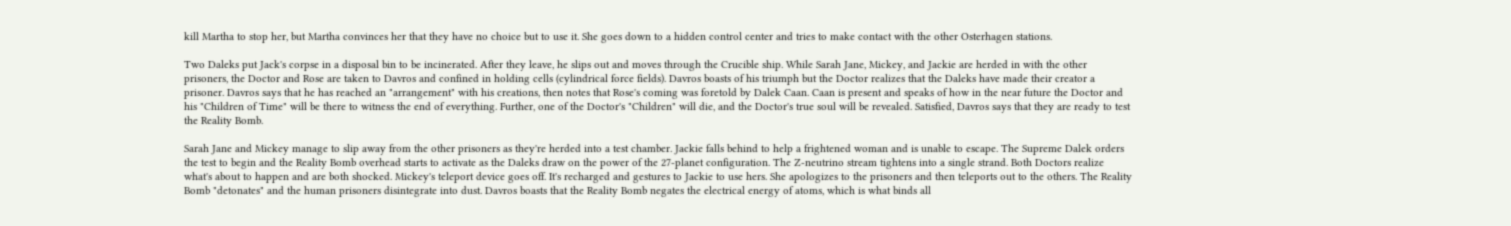kill Martha to stop her, but Martha convinces her that they have no choice but to use it. She goes down to a hidden control center and tries to make contact with the other Osterhagen stations.

Two Daleks put Jack's corpse in a disposal bin to be incinerated. After they leave, he slips out and moves through the Crucible ship. While Sarah Jane, Mickey, and Jackie are herded in with the other prisoners, the Doctor and Rose are taken to Davros and confined in holding cells (cylindrical force fields). Davros boasts of his triumph but the Doctor realizes that the Daleks have made their creator a prisoner. Davros says that he has reached an "arrangement" with his creations, then notes that Rose's coming was foretold by Dalek Caan. Caan is present and speaks of how in the near future the Doctor and his "Children of Time" will be there to witness the end of everything. Further, one of the Doctor's "Children" will die, and the Doctor's true soul will be revealed. Satisfied, Davros says that they are ready to test the Reality Bomb.

Sarah Jane and Mickey manage to slip away from the other prisoners as they're herded into a test chamber. Jackie falls behind to help a frightened woman and is unable to escape. The Supreme Dalek orders the test to begin and the Reality Bomb overhead starts to activate as the Daleks draw on the power of the 27-planet configuration. The Z-neutrino stream tightens into a single strand. Both Doctors realize what's about to happen and are both shocked. Mickey's teleport device goes off. It's recharged and gestures to Jackie to use hers. She apologizes to the prisoners and then teleports out to the others. The Reality Bomb "detonates" and the human prisoners disintegrate into dust. Davros boasts that the Reality Bomb negates the electrical energy of atoms, which is what binds all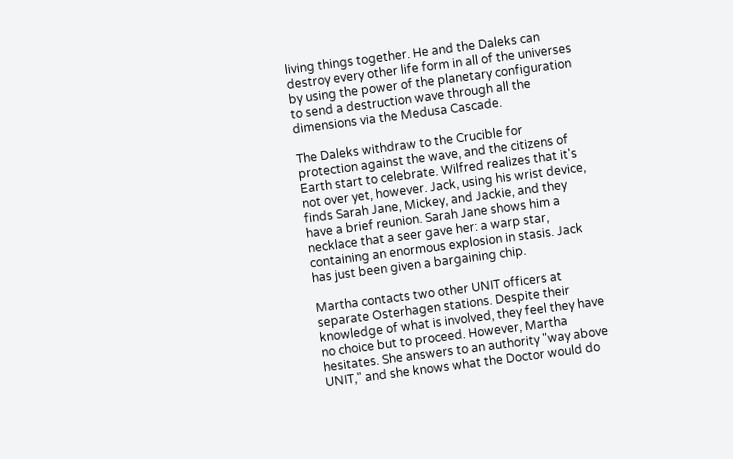living things together. He and the Daleks can destroy every other life form in all of the universes by using the power of the planetary configuration to send a destruction wave through all the dimensions via the Medusa Cascade.

The Daleks withdraw to the Crucible for protection against the wave, and the citizens of Earth start to celebrate. Wilfred realizes that it's not over yet, however. Jack, using his wrist device, finds Sarah Jane, Mickey, and Jackie, and they have a brief reunion. Sarah Jane shows him a necklace that a seer gave her: a warp star, containing an enormous explosion in stasis. Jack has just been given a bargaining chip.

Martha contacts two other UNIT officers at separate Osterhagen stations. Despite their knowledge of what is involved, they feel they have no choice but to proceed. However, Martha hesitates. She answers to an authority "way above UNIT," and she knows what the Doctor would do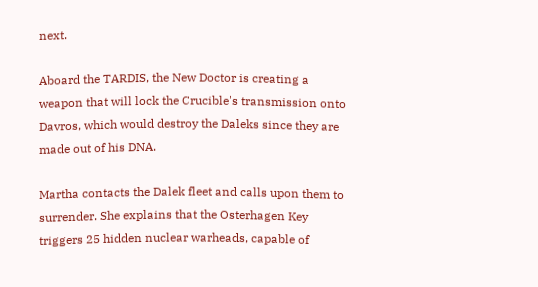next.

Aboard the TARDIS, the New Doctor is creating a weapon that will lock the Crucible's transmission onto Davros, which would destroy the Daleks since they are made out of his DNA.

Martha contacts the Dalek fleet and calls upon them to surrender. She explains that the Osterhagen Key triggers 25 hidden nuclear warheads, capable of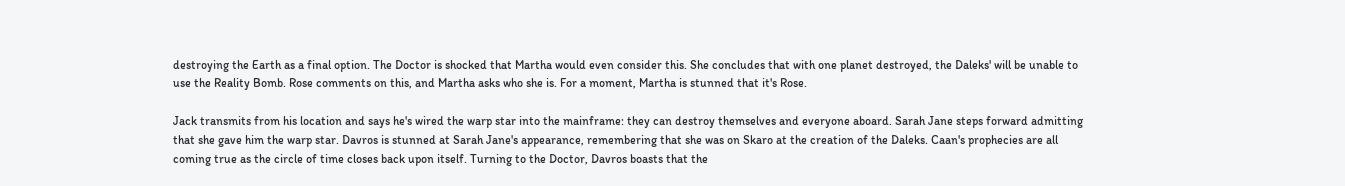destroying the Earth as a final option. The Doctor is shocked that Martha would even consider this. She concludes that with one planet destroyed, the Daleks' will be unable to use the Reality Bomb. Rose comments on this, and Martha asks who she is. For a moment, Martha is stunned that it's Rose.

Jack transmits from his location and says he's wired the warp star into the mainframe: they can destroy themselves and everyone aboard. Sarah Jane steps forward admitting that she gave him the warp star. Davros is stunned at Sarah Jane's appearance, remembering that she was on Skaro at the creation of the Daleks. Caan's prophecies are all coming true as the circle of time closes back upon itself. Turning to the Doctor, Davros boasts that the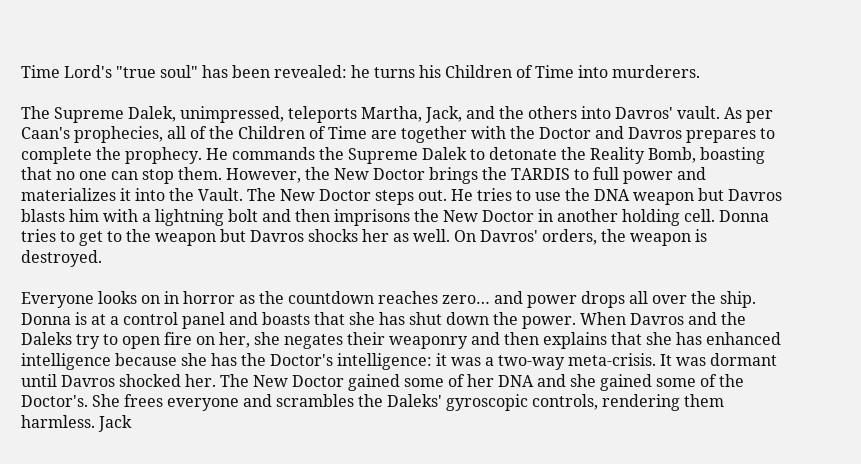Time Lord's "true soul" has been revealed: he turns his Children of Time into murderers.

The Supreme Dalek, unimpressed, teleports Martha, Jack, and the others into Davros' vault. As per Caan's prophecies, all of the Children of Time are together with the Doctor and Davros prepares to complete the prophecy. He commands the Supreme Dalek to detonate the Reality Bomb, boasting that no one can stop them. However, the New Doctor brings the TARDIS to full power and materializes it into the Vault. The New Doctor steps out. He tries to use the DNA weapon but Davros blasts him with a lightning bolt and then imprisons the New Doctor in another holding cell. Donna tries to get to the weapon but Davros shocks her as well. On Davros' orders, the weapon is destroyed.

Everyone looks on in horror as the countdown reaches zero… and power drops all over the ship. Donna is at a control panel and boasts that she has shut down the power. When Davros and the Daleks try to open fire on her, she negates their weaponry and then explains that she has enhanced intelligence because she has the Doctor's intelligence: it was a two-way meta-crisis. It was dormant until Davros shocked her. The New Doctor gained some of her DNA and she gained some of the Doctor's. She frees everyone and scrambles the Daleks' gyroscopic controls, rendering them harmless. Jack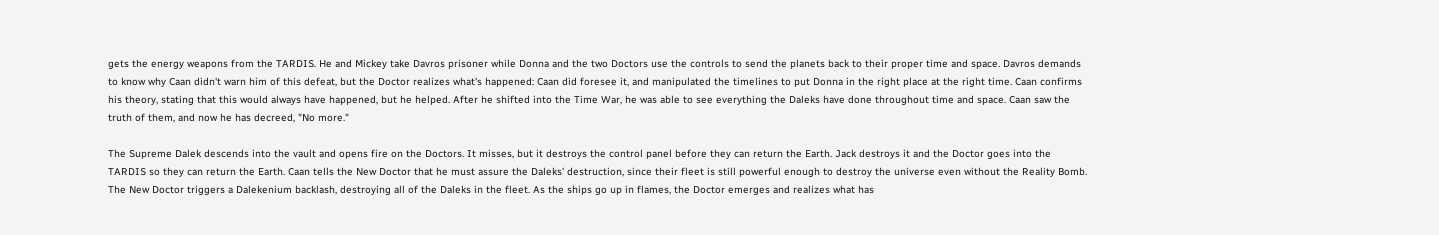gets the energy weapons from the TARDIS. He and Mickey take Davros prisoner while Donna and the two Doctors use the controls to send the planets back to their proper time and space. Davros demands to know why Caan didn't warn him of this defeat, but the Doctor realizes what's happened: Caan did foresee it, and manipulated the timelines to put Donna in the right place at the right time. Caan confirms his theory, stating that this would always have happened, but he helped. After he shifted into the Time War, he was able to see everything the Daleks have done throughout time and space. Caan saw the truth of them, and now he has decreed, "No more."

The Supreme Dalek descends into the vault and opens fire on the Doctors. It misses, but it destroys the control panel before they can return the Earth. Jack destroys it and the Doctor goes into the TARDIS so they can return the Earth. Caan tells the New Doctor that he must assure the Daleks' destruction, since their fleet is still powerful enough to destroy the universe even without the Reality Bomb. The New Doctor triggers a Dalekenium backlash, destroying all of the Daleks in the fleet. As the ships go up in flames, the Doctor emerges and realizes what has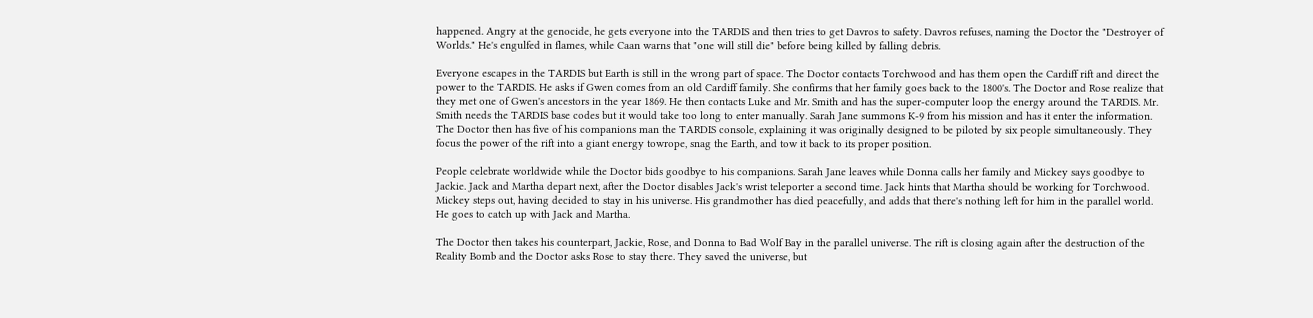happened. Angry at the genocide, he gets everyone into the TARDIS and then tries to get Davros to safety. Davros refuses, naming the Doctor the "Destroyer of Worlds." He's engulfed in flames, while Caan warns that "one will still die" before being killed by falling debris.

Everyone escapes in the TARDIS but Earth is still in the wrong part of space. The Doctor contacts Torchwood and has them open the Cardiff rift and direct the power to the TARDIS. He asks if Gwen comes from an old Cardiff family. She confirms that her family goes back to the 1800's. The Doctor and Rose realize that they met one of Gwen's ancestors in the year 1869. He then contacts Luke and Mr. Smith and has the super-computer loop the energy around the TARDIS. Mr. Smith needs the TARDIS base codes but it would take too long to enter manually. Sarah Jane summons K-9 from his mission and has it enter the information. The Doctor then has five of his companions man the TARDIS console, explaining it was originally designed to be piloted by six people simultaneously. They focus the power of the rift into a giant energy towrope, snag the Earth, and tow it back to its proper position.

People celebrate worldwide while the Doctor bids goodbye to his companions. Sarah Jane leaves while Donna calls her family and Mickey says goodbye to Jackie. Jack and Martha depart next, after the Doctor disables Jack's wrist teleporter a second time. Jack hints that Martha should be working for Torchwood. Mickey steps out, having decided to stay in his universe. His grandmother has died peacefully, and adds that there's nothing left for him in the parallel world. He goes to catch up with Jack and Martha.

The Doctor then takes his counterpart, Jackie, Rose, and Donna to Bad Wolf Bay in the parallel universe. The rift is closing again after the destruction of the Reality Bomb and the Doctor asks Rose to stay there. They saved the universe, but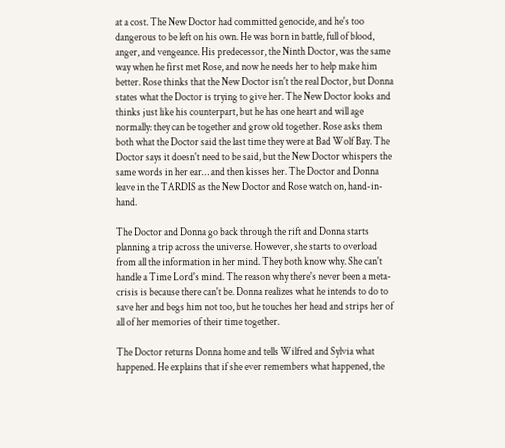at a cost. The New Doctor had committed genocide, and he's too dangerous to be left on his own. He was born in battle, full of blood, anger, and vengeance. His predecessor, the Ninth Doctor, was the same way when he first met Rose, and now he needs her to help make him better. Rose thinks that the New Doctor isn't the real Doctor, but Donna states what the Doctor is trying to give her. The New Doctor looks and thinks just like his counterpart, but he has one heart and will age normally: they can be together and grow old together. Rose asks them both what the Doctor said the last time they were at Bad Wolf Bay. The Doctor says it doesn't need to be said, but the New Doctor whispers the same words in her ear… and then kisses her. The Doctor and Donna leave in the TARDIS as the New Doctor and Rose watch on, hand-in-hand.

The Doctor and Donna go back through the rift and Donna starts planning a trip across the universe. However, she starts to overload from all the information in her mind. They both know why. She can't handle a Time Lord's mind. The reason why there's never been a meta-crisis is because there can't be. Donna realizes what he intends to do to save her and begs him not too, but he touches her head and strips her of all of her memories of their time together.

The Doctor returns Donna home and tells Wilfred and Sylvia what happened. He explains that if she ever remembers what happened, the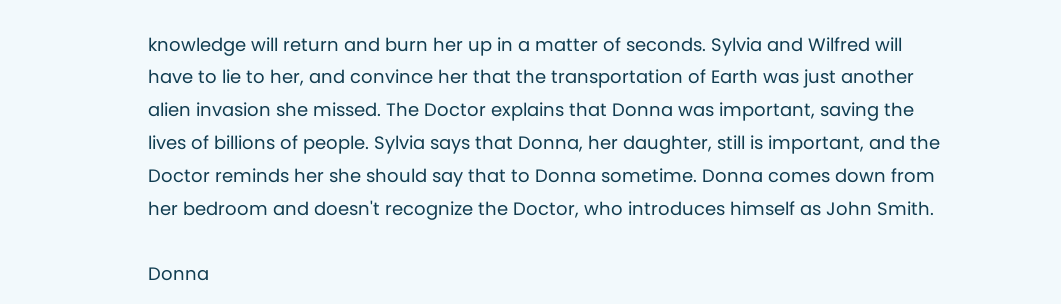knowledge will return and burn her up in a matter of seconds. Sylvia and Wilfred will have to lie to her, and convince her that the transportation of Earth was just another alien invasion she missed. The Doctor explains that Donna was important, saving the lives of billions of people. Sylvia says that Donna, her daughter, still is important, and the Doctor reminds her she should say that to Donna sometime. Donna comes down from her bedroom and doesn't recognize the Doctor, who introduces himself as John Smith.

Donna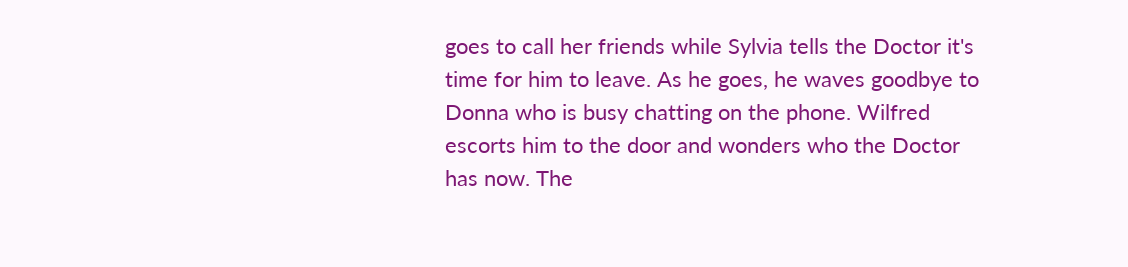goes to call her friends while Sylvia tells the Doctor it's time for him to leave. As he goes, he waves goodbye to Donna who is busy chatting on the phone. Wilfred escorts him to the door and wonders who the Doctor has now. The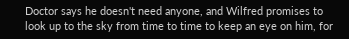Doctor says he doesn't need anyone, and Wilfred promises to look up to the sky from time to time to keep an eye on him, for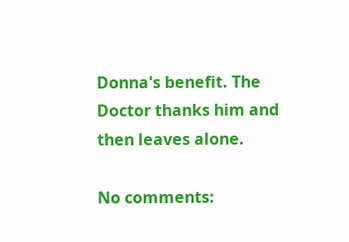Donna's benefit. The Doctor thanks him and then leaves alone.

No comments: